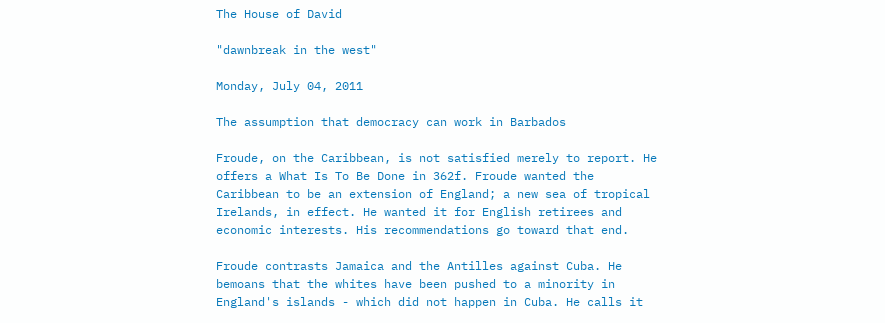The House of David

"dawnbreak in the west"

Monday, July 04, 2011

The assumption that democracy can work in Barbados

Froude, on the Caribbean, is not satisfied merely to report. He offers a What Is To Be Done in 362f. Froude wanted the Caribbean to be an extension of England; a new sea of tropical Irelands, in effect. He wanted it for English retirees and economic interests. His recommendations go toward that end.

Froude contrasts Jamaica and the Antilles against Cuba. He bemoans that the whites have been pushed to a minority in England's islands - which did not happen in Cuba. He calls it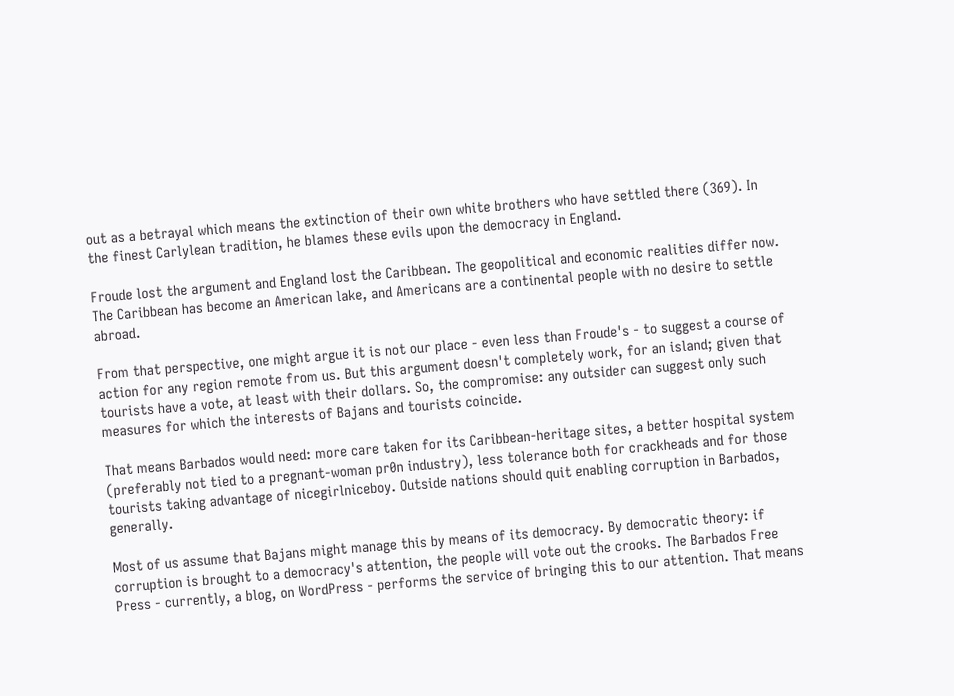out as a betrayal which means the extinction of their own white brothers who have settled there (369). In the finest Carlylean tradition, he blames these evils upon the democracy in England.

Froude lost the argument and England lost the Caribbean. The geopolitical and economic realities differ now. The Caribbean has become an American lake, and Americans are a continental people with no desire to settle abroad.

From that perspective, one might argue it is not our place - even less than Froude's - to suggest a course of action for any region remote from us. But this argument doesn't completely work, for an island; given that tourists have a vote, at least with their dollars. So, the compromise: any outsider can suggest only such measures for which the interests of Bajans and tourists coincide.

That means Barbados would need: more care taken for its Caribbean-heritage sites, a better hospital system (preferably not tied to a pregnant-woman pr0n industry), less tolerance both for crackheads and for those tourists taking advantage of nicegirlniceboy. Outside nations should quit enabling corruption in Barbados, generally.

Most of us assume that Bajans might manage this by means of its democracy. By democratic theory: if corruption is brought to a democracy's attention, the people will vote out the crooks. The Barbados Free Press - currently, a blog, on WordPress - performs the service of bringing this to our attention. That means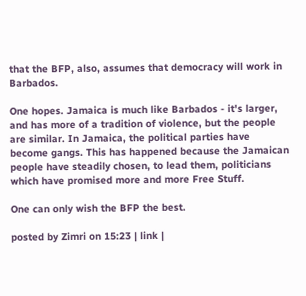that the BFP, also, assumes that democracy will work in Barbados.

One hopes. Jamaica is much like Barbados - it's larger, and has more of a tradition of violence, but the people are similar. In Jamaica, the political parties have become gangs. This has happened because the Jamaican people have steadily chosen, to lead them, politicians which have promised more and more Free Stuff.

One can only wish the BFP the best.

posted by Zimri on 15:23 | link |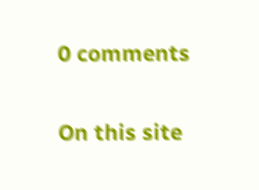0 comments

On this site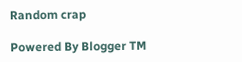Random crap

Powered By Blogger TM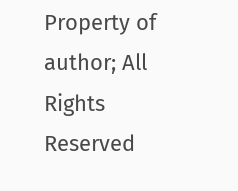Property of author; All Rights Reserved